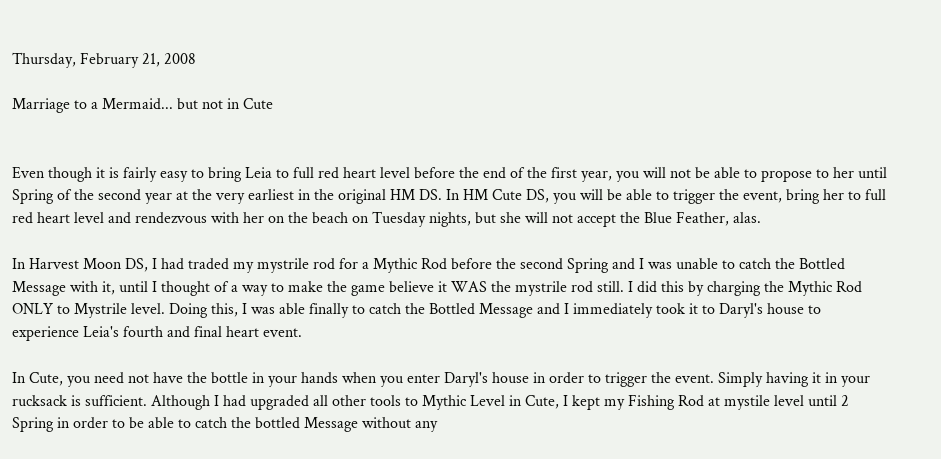Thursday, February 21, 2008

Marriage to a Mermaid... but not in Cute


Even though it is fairly easy to bring Leia to full red heart level before the end of the first year, you will not be able to propose to her until Spring of the second year at the very earliest in the original HM DS. In HM Cute DS, you will be able to trigger the event, bring her to full red heart level and rendezvous with her on the beach on Tuesday nights, but she will not accept the Blue Feather, alas.

In Harvest Moon DS, I had traded my mystrile rod for a Mythic Rod before the second Spring and I was unable to catch the Bottled Message with it, until I thought of a way to make the game believe it WAS the mystrile rod still. I did this by charging the Mythic Rod ONLY to Mystrile level. Doing this, I was able finally to catch the Bottled Message and I immediately took it to Daryl's house to experience Leia's fourth and final heart event.

In Cute, you need not have the bottle in your hands when you enter Daryl's house in order to trigger the event. Simply having it in your rucksack is sufficient. Although I had upgraded all other tools to Mythic Level in Cute, I kept my Fishing Rod at mystile level until 2 Spring in order to be able to catch the bottled Message without any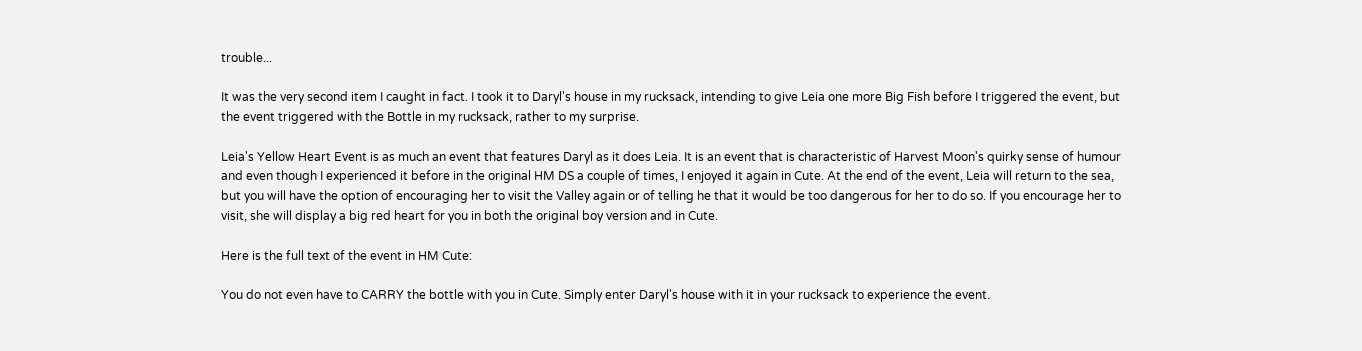trouble...

It was the very second item I caught in fact. I took it to Daryl's house in my rucksack, intending to give Leia one more Big Fish before I triggered the event, but the event triggered with the Bottle in my rucksack, rather to my surprise.

Leia's Yellow Heart Event is as much an event that features Daryl as it does Leia. It is an event that is characteristic of Harvest Moon's quirky sense of humour and even though I experienced it before in the original HM DS a couple of times, I enjoyed it again in Cute. At the end of the event, Leia will return to the sea, but you will have the option of encouraging her to visit the Valley again or of telling he that it would be too dangerous for her to do so. If you encourage her to visit, she will display a big red heart for you in both the original boy version and in Cute.

Here is the full text of the event in HM Cute:

You do not even have to CARRY the bottle with you in Cute. Simply enter Daryl's house with it in your rucksack to experience the event.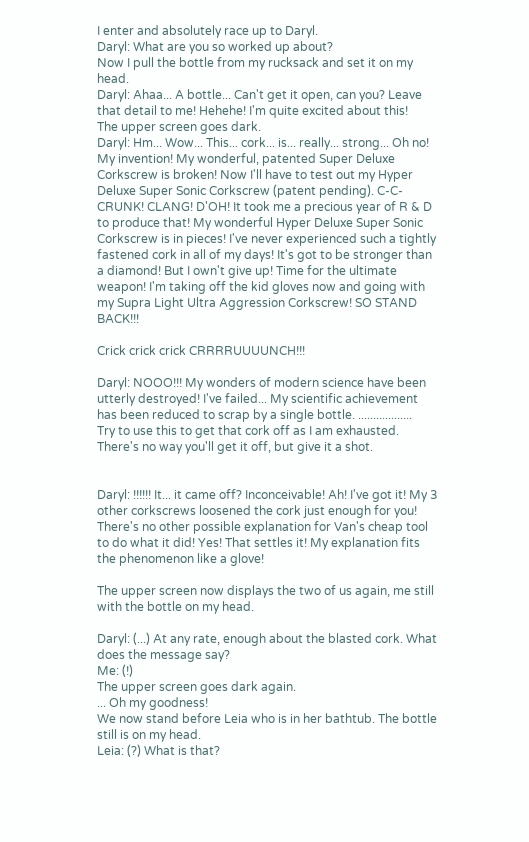I enter and absolutely race up to Daryl.
Daryl: What are you so worked up about?
Now I pull the bottle from my rucksack and set it on my head.
Daryl: Ahaa... A bottle... Can't get it open, can you? Leave that detail to me! Hehehe! I'm quite excited about this!
The upper screen goes dark.
Daryl: Hm... Wow... This... cork... is... really... strong... Oh no! My invention! My wonderful, patented Super Deluxe Corkscrew is broken! Now I'll have to test out my Hyper Deluxe Super Sonic Corkscrew (patent pending). C-C-CRUNK! CLANG! D'OH! It took me a precious year of R & D to produce that! My wonderful Hyper Deluxe Super Sonic Corkscrew is in pieces! I've never experienced such a tightly fastened cork in all of my days! It's got to be stronger than a diamond! But I own't give up! Time for the ultimate weapon! I'm taking off the kid gloves now and going with my Supra Light Ultra Aggression Corkscrew! SO STAND BACK!!!

Crick crick crick CRRRRUUUUNCH!!!

Daryl: NOOO!!! My wonders of modern science have been utterly destroyed! I've failed... My scientific achievement has been reduced to scrap by a single bottle. ..................
Try to use this to get that cork off as I am exhausted. There's no way you'll get it off, but give it a shot.


Daryl: !!!!!! It... it came off? Inconceivable! Ah! I've got it! My 3 other corkscrews loosened the cork just enough for you! There's no other possible explanation for Van's cheap tool to do what it did! Yes! That settles it! My explanation fits the phenomenon like a glove!

The upper screen now displays the two of us again, me still with the bottle on my head.

Daryl: (...) At any rate, enough about the blasted cork. What does the message say?
Me: (!)
The upper screen goes dark again.
... Oh my goodness!
We now stand before Leia who is in her bathtub. The bottle still is on my head.
Leia: (?) What is that?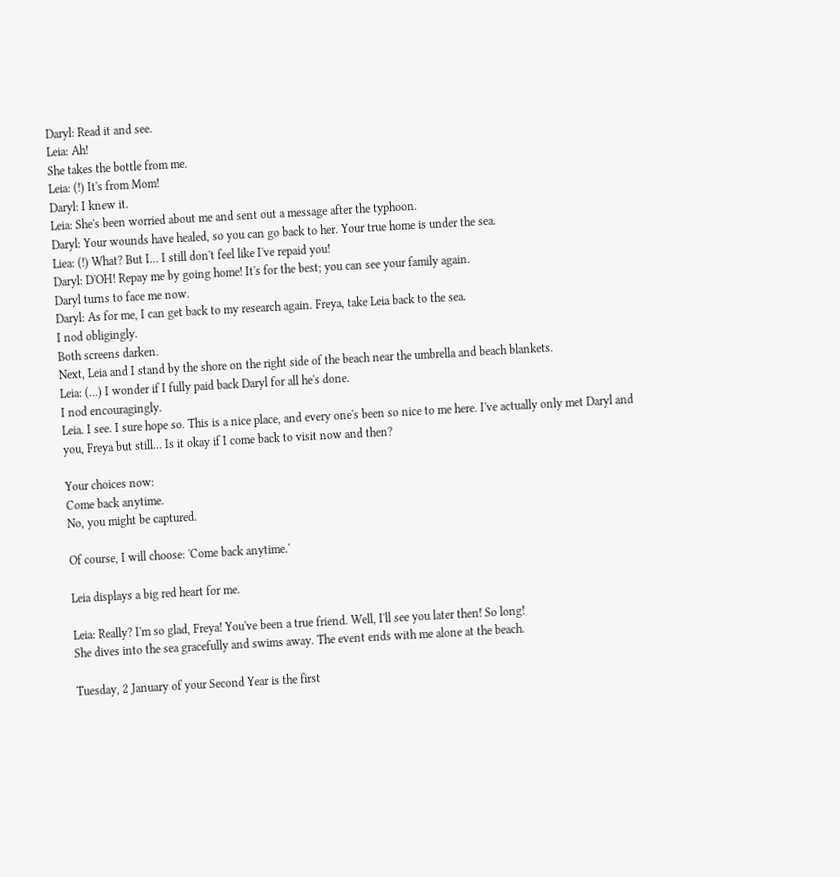Daryl: Read it and see.
Leia: Ah!
She takes the bottle from me.
Leia: (!) It's from Mom!
Daryl: I knew it.
Leia: She's been worried about me and sent out a message after the typhoon.
Daryl: Your wounds have healed, so you can go back to her. Your true home is under the sea.
Liea: (!) What? But I... I still don't feel like I've repaid you!
Daryl: D'OH! Repay me by going home! It's for the best; you can see your family again.
Daryl turns to face me now.
Daryl: As for me, I can get back to my research again. Freya, take Leia back to the sea.
I nod obligingly.
Both screens darken.
Next, Leia and I stand by the shore on the right side of the beach near the umbrella and beach blankets.
Leia: (...) I wonder if I fully paid back Daryl for all he's done.
I nod encouragingly.
Leia. I see. I sure hope so. This is a nice place, and every one's been so nice to me here. I've actually only met Daryl and you, Freya but still... Is it okay if I come back to visit now and then?

Your choices now:
Come back anytime.
No, you might be captured.

Of course, I will choose: 'Come back anytime.'

Leia displays a big red heart for me.

Leia: Really? I'm so glad, Freya! You've been a true friend. Well, I'll see you later then! So long!
She dives into the sea gracefully and swims away. The event ends with me alone at the beach.

Tuesday, 2 January of your Second Year is the first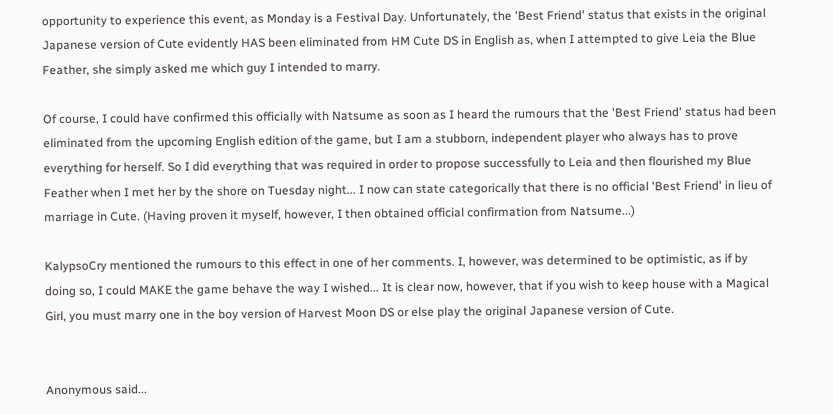opportunity to experience this event, as Monday is a Festival Day. Unfortunately, the 'Best Friend' status that exists in the original Japanese version of Cute evidently HAS been eliminated from HM Cute DS in English as, when I attempted to give Leia the Blue Feather, she simply asked me which guy I intended to marry.

Of course, I could have confirmed this officially with Natsume as soon as I heard the rumours that the 'Best Friend' status had been eliminated from the upcoming English edition of the game, but I am a stubborn, independent player who always has to prove everything for herself. So I did everything that was required in order to propose successfully to Leia and then flourished my Blue Feather when I met her by the shore on Tuesday night... I now can state categorically that there is no official 'Best Friend' in lieu of marriage in Cute. (Having proven it myself, however, I then obtained official confirmation from Natsume...)

KalypsoCry mentioned the rumours to this effect in one of her comments. I, however, was determined to be optimistic, as if by doing so, I could MAKE the game behave the way I wished... It is clear now, however, that if you wish to keep house with a Magical Girl, you must marry one in the boy version of Harvest Moon DS or else play the original Japanese version of Cute.


Anonymous said...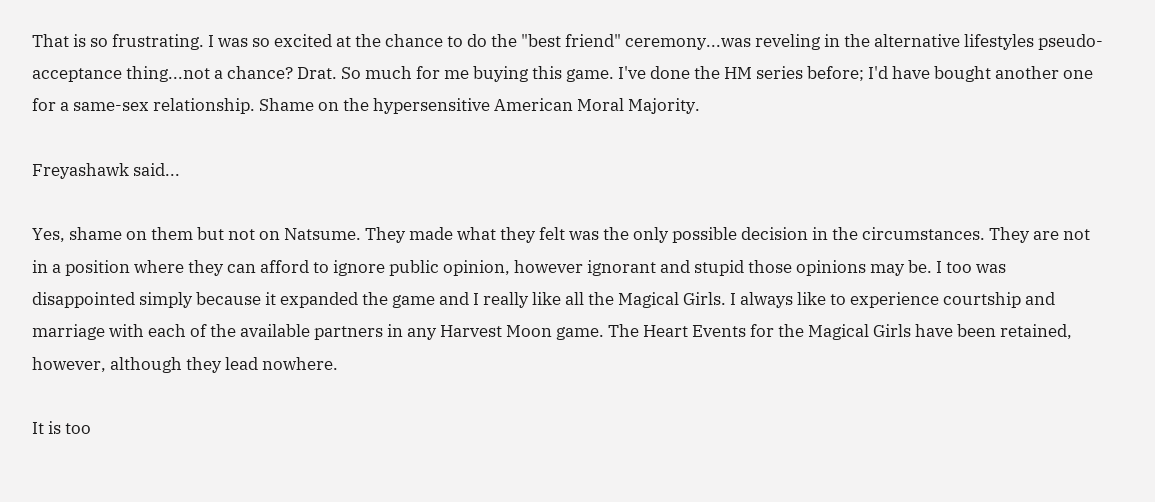That is so frustrating. I was so excited at the chance to do the "best friend" ceremony...was reveling in the alternative lifestyles pseudo-acceptance thing...not a chance? Drat. So much for me buying this game. I've done the HM series before; I'd have bought another one for a same-sex relationship. Shame on the hypersensitive American Moral Majority.

Freyashawk said...

Yes, shame on them but not on Natsume. They made what they felt was the only possible decision in the circumstances. They are not in a position where they can afford to ignore public opinion, however ignorant and stupid those opinions may be. I too was disappointed simply because it expanded the game and I really like all the Magical Girls. I always like to experience courtship and marriage with each of the available partners in any Harvest Moon game. The Heart Events for the Magical Girls have been retained, however, although they lead nowhere.

It is too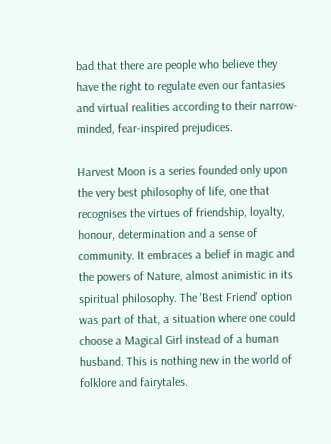bad that there are people who believe they have the right to regulate even our fantasies and virtual realities according to their narrow-minded, fear-inspired prejudices.

Harvest Moon is a series founded only upon the very best philosophy of life, one that recognises the virtues of friendship, loyalty, honour, determination and a sense of community. It embraces a belief in magic and the powers of Nature, almost animistic in its spiritual philosophy. The 'Best Friend' option was part of that, a situation where one could choose a Magical Girl instead of a human husband. This is nothing new in the world of folklore and fairytales.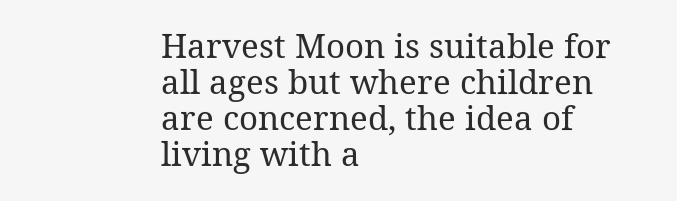Harvest Moon is suitable for all ages but where children are concerned, the idea of living with a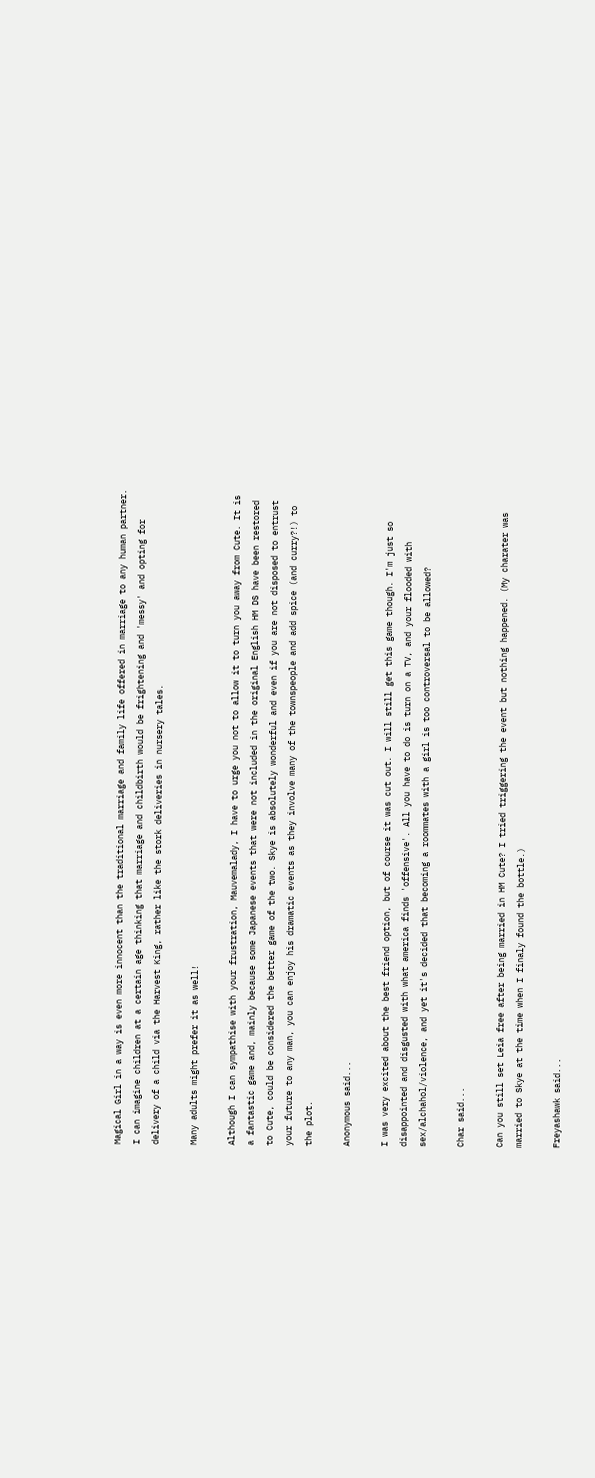Magical Girl in a way is even more innocent than the traditional marriage and family life offered in marriage to any human partner. I can imagine children at a certain age thinking that marriage and childbirth would be frightening and 'messy' and opting for delivery of a child via the Harvest King, rather like the stork deliveries in nursery tales.

Many adults might prefer it as well!

Although I can sympathise with your frustration, Mauvemalady, I have to urge you not to allow it to turn you away from Cute. It is a fantastic game and, mainly because some Japanese events that were not included in the original English HM DS have been restored to Cute, could be considered the better game of the two. Skye is absolutely wonderful and even if you are not disposed to entrust your future to any man, you can enjoy his dramatic events as they involve many of the townspeople and add spice (and curry?!) to the plot.

Anonymous said...

I was very excited about the best friend option, but of course it was cut out. I will still get this game though. I'm just so disappointed and disgusted with what america finds 'offensive'. All you have to do is turn on a TV, and your flooded with sex/alchahol/violence, and yet it's decided that becoming a roommates with a girl is too controversal to be allowed?

Char said...

Can you still set Leia free after being married in HM Cute? I tried triggering the event but nothing happened. (My charater was married to Skye at the time when I finaly found the bottle.)

Freyashawk said...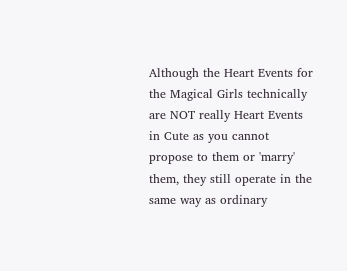Although the Heart Events for the Magical Girls technically are NOT really Heart Events in Cute as you cannot propose to them or 'marry' them, they still operate in the same way as ordinary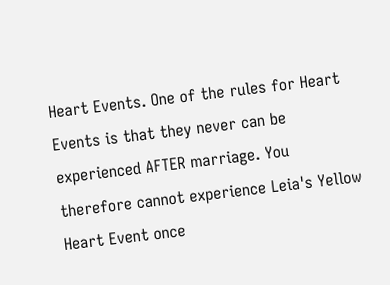Heart Events. One of the rules for Heart Events is that they never can be experienced AFTER marriage. You therefore cannot experience Leia's Yellow Heart Event once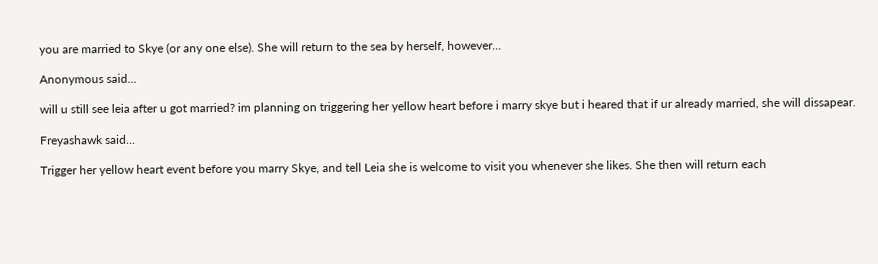you are married to Skye (or any one else). She will return to the sea by herself, however...

Anonymous said...

will u still see leia after u got married? im planning on triggering her yellow heart before i marry skye but i heared that if ur already married, she will dissapear.

Freyashawk said...

Trigger her yellow heart event before you marry Skye, and tell Leia she is welcome to visit you whenever she likes. She then will return each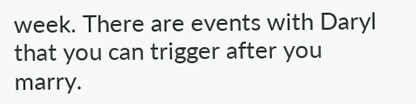week. There are events with Daryl that you can trigger after you marry.